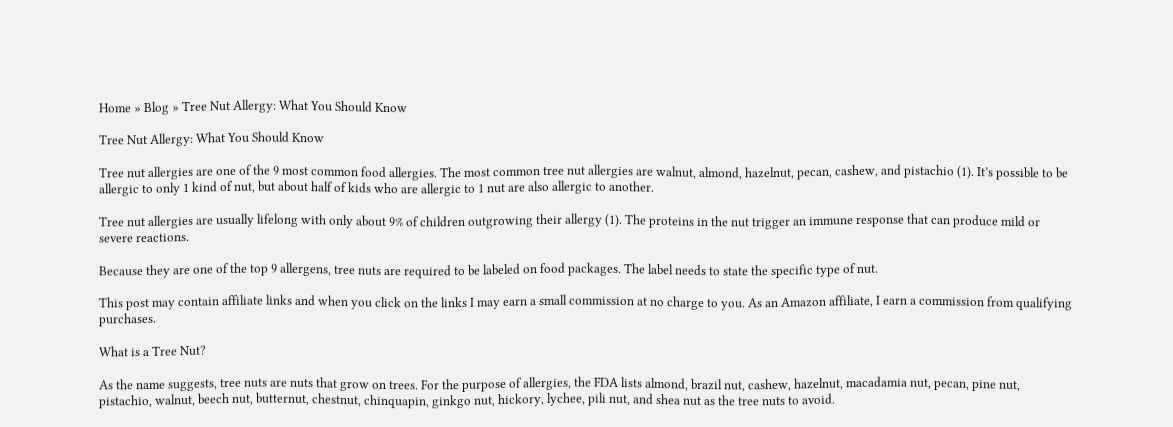Home » Blog » Tree Nut Allergy: What You Should Know

Tree Nut Allergy: What You Should Know

Tree nut allergies are one of the 9 most common food allergies. The most common tree nut allergies are walnut, almond, hazelnut, pecan, cashew, and pistachio (1). It’s possible to be allergic to only 1 kind of nut, but about half of kids who are allergic to 1 nut are also allergic to another.

Tree nut allergies are usually lifelong with only about 9% of children outgrowing their allergy (1). The proteins in the nut trigger an immune response that can produce mild or severe reactions.

Because they are one of the top 9 allergens, tree nuts are required to be labeled on food packages. The label needs to state the specific type of nut.

This post may contain affiliate links and when you click on the links I may earn a small commission at no charge to you. As an Amazon affiliate, I earn a commission from qualifying purchases.

What is a Tree Nut?

As the name suggests, tree nuts are nuts that grow on trees. For the purpose of allergies, the FDA lists almond, brazil nut, cashew, hazelnut, macadamia nut, pecan, pine nut, pistachio, walnut, beech nut, butternut, chestnut, chinquapin, ginkgo nut, hickory, lychee, pili nut, and shea nut as the tree nuts to avoid.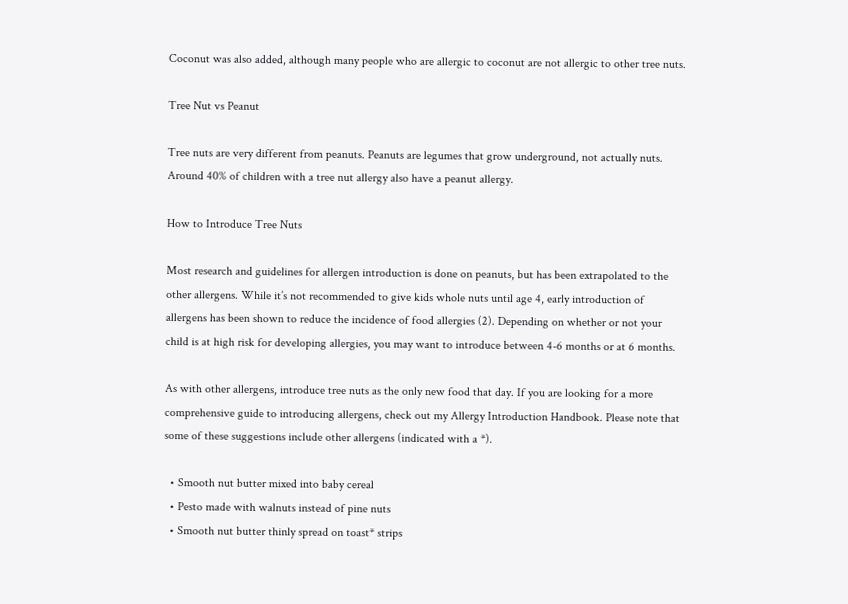Coconut was also added, although many people who are allergic to coconut are not allergic to other tree nuts.

Tree Nut vs Peanut

Tree nuts are very different from peanuts. Peanuts are legumes that grow underground, not actually nuts. Around 40% of children with a tree nut allergy also have a peanut allergy.

How to Introduce Tree Nuts

Most research and guidelines for allergen introduction is done on peanuts, but has been extrapolated to the other allergens. While it’s not recommended to give kids whole nuts until age 4, early introduction of allergens has been shown to reduce the incidence of food allergies (2). Depending on whether or not your child is at high risk for developing allergies, you may want to introduce between 4-6 months or at 6 months.

As with other allergens, introduce tree nuts as the only new food that day. If you are looking for a more comprehensive guide to introducing allergens, check out my Allergy Introduction Handbook. Please note that some of these suggestions include other allergens (indicated with a *).

  • Smooth nut butter mixed into baby cereal
  • Pesto made with walnuts instead of pine nuts
  • Smooth nut butter thinly spread on toast* strips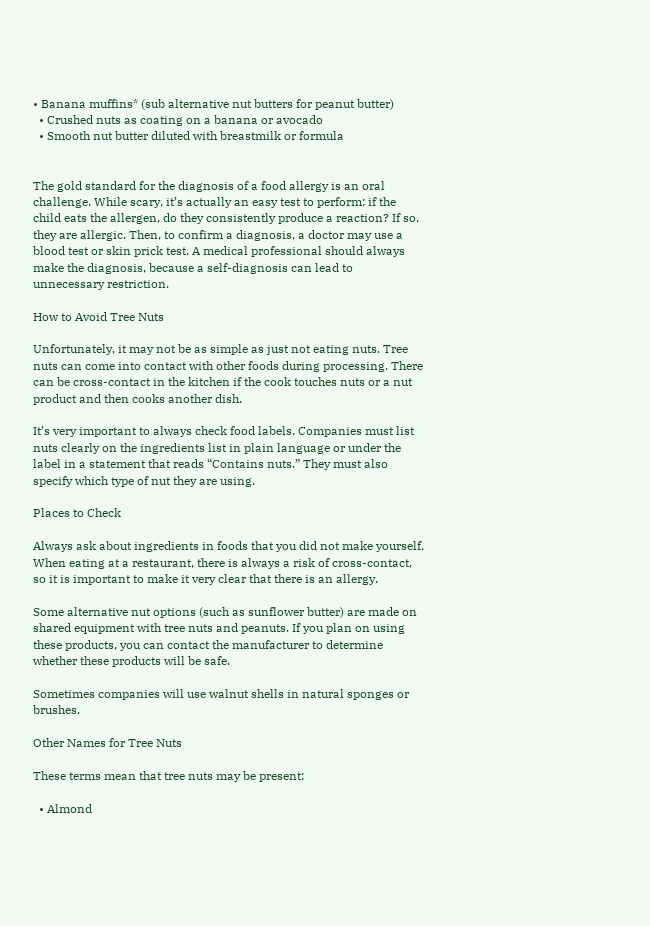• Banana muffins* (sub alternative nut butters for peanut butter)
  • Crushed nuts as coating on a banana or avocado
  • Smooth nut butter diluted with breastmilk or formula


The gold standard for the diagnosis of a food allergy is an oral challenge. While scary, it’s actually an easy test to perform: if the child eats the allergen, do they consistently produce a reaction? If so, they are allergic. Then, to confirm a diagnosis, a doctor may use a blood test or skin prick test. A medical professional should always make the diagnosis, because a self-diagnosis can lead to unnecessary restriction.

How to Avoid Tree Nuts

Unfortunately, it may not be as simple as just not eating nuts. Tree nuts can come into contact with other foods during processing. There can be cross-contact in the kitchen if the cook touches nuts or a nut product and then cooks another dish.

It’s very important to always check food labels. Companies must list nuts clearly on the ingredients list in plain language or under the label in a statement that reads “Contains nuts.” They must also specify which type of nut they are using.

Places to Check

Always ask about ingredients in foods that you did not make yourself. When eating at a restaurant, there is always a risk of cross-contact, so it is important to make it very clear that there is an allergy.

Some alternative nut options (such as sunflower butter) are made on shared equipment with tree nuts and peanuts. If you plan on using these products, you can contact the manufacturer to determine whether these products will be safe.

Sometimes companies will use walnut shells in natural sponges or brushes.

Other Names for Tree Nuts

These terms mean that tree nuts may be present:

  • Almond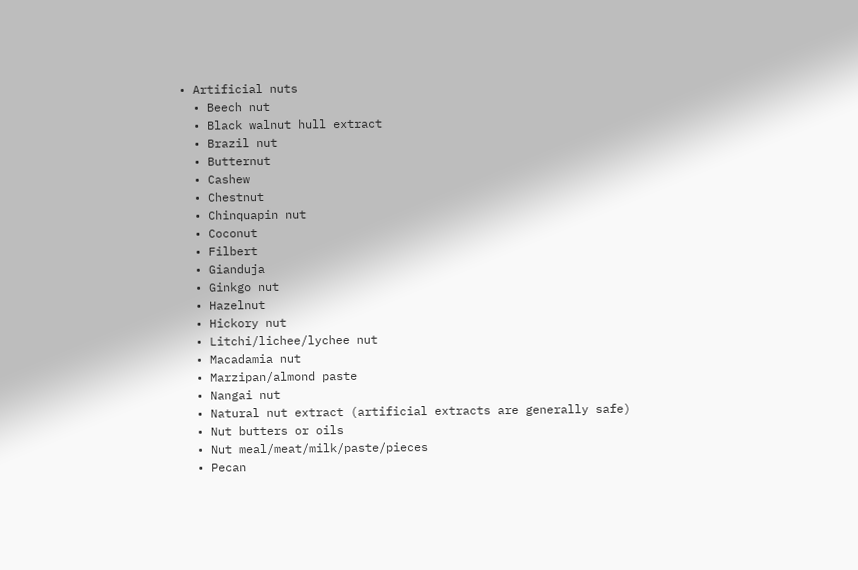• Artificial nuts
  • Beech nut
  • Black walnut hull extract
  • Brazil nut
  • Butternut
  • Cashew
  • Chestnut
  • Chinquapin nut
  • Coconut
  • Filbert
  • Gianduja
  • Ginkgo nut
  • Hazelnut
  • Hickory nut
  • Litchi/lichee/lychee nut
  • Macadamia nut
  • Marzipan/almond paste
  • Nangai nut
  • Natural nut extract (artificial extracts are generally safe)
  • Nut butters or oils
  • Nut meal/meat/milk/paste/pieces
  • Pecan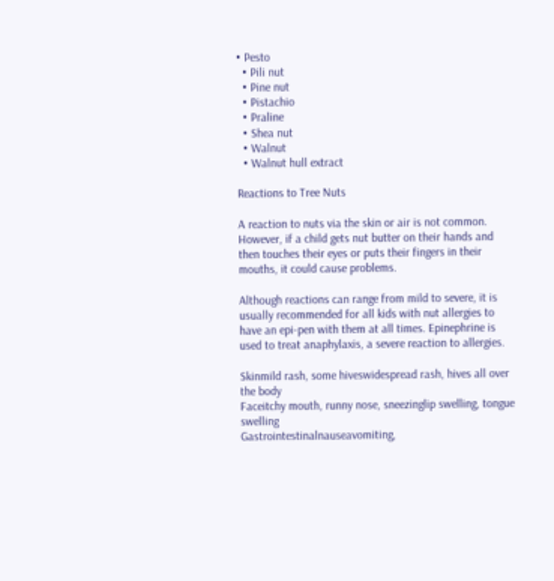• Pesto
  • Pili nut
  • Pine nut
  • Pistachio
  • Praline
  • Shea nut
  • Walnut
  • Walnut hull extract

Reactions to Tree Nuts

A reaction to nuts via the skin or air is not common. However, if a child gets nut butter on their hands and then touches their eyes or puts their fingers in their mouths, it could cause problems.

Although reactions can range from mild to severe, it is usually recommended for all kids with nut allergies to have an epi-pen with them at all times. Epinephrine is used to treat anaphylaxis, a severe reaction to allergies.

Skinmild rash, some hiveswidespread rash, hives all over the body
Faceitchy mouth, runny nose, sneezinglip swelling, tongue swelling
Gastrointestinalnauseavomiting,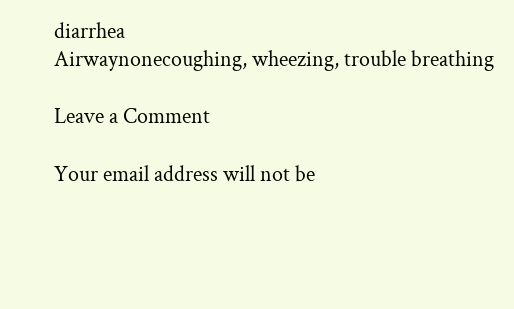diarrhea
Airwaynonecoughing, wheezing, trouble breathing

Leave a Comment

Your email address will not be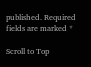published. Required fields are marked *

Scroll to Top